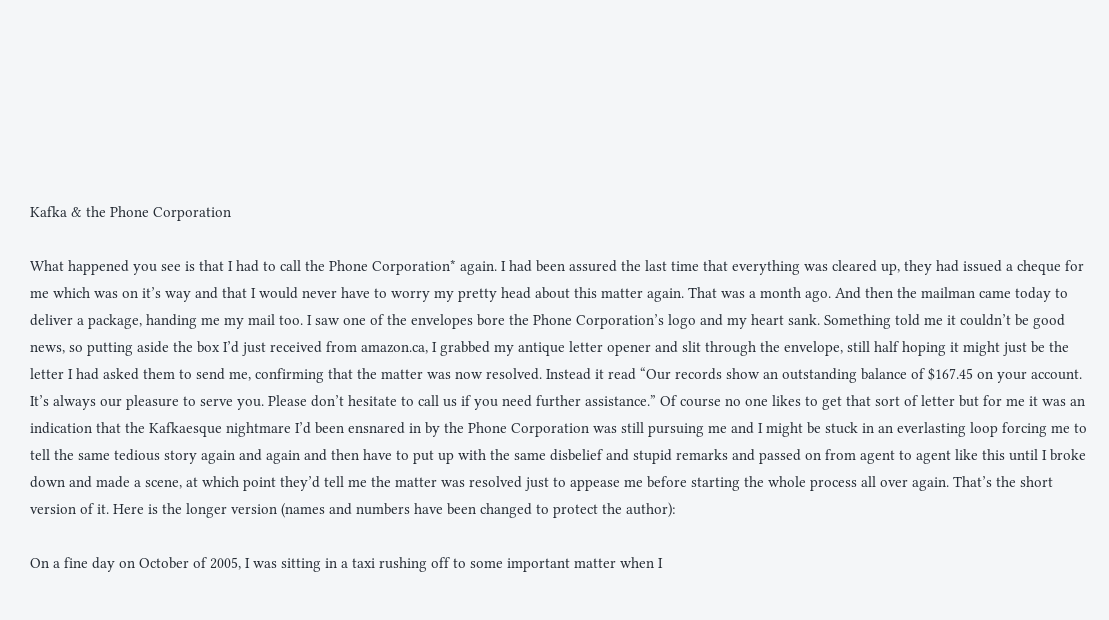Kafka & the Phone Corporation

What happened you see is that I had to call the Phone Corporation* again. I had been assured the last time that everything was cleared up, they had issued a cheque for me which was on it’s way and that I would never have to worry my pretty head about this matter again. That was a month ago. And then the mailman came today to deliver a package, handing me my mail too. I saw one of the envelopes bore the Phone Corporation’s logo and my heart sank. Something told me it couldn’t be good news, so putting aside the box I’d just received from amazon.ca, I grabbed my antique letter opener and slit through the envelope, still half hoping it might just be the letter I had asked them to send me, confirming that the matter was now resolved. Instead it read “Our records show an outstanding balance of $167.45 on your account. It’s always our pleasure to serve you. Please don’t hesitate to call us if you need further assistance.” Of course no one likes to get that sort of letter but for me it was an indication that the Kafkaesque nightmare I’d been ensnared in by the Phone Corporation was still pursuing me and I might be stuck in an everlasting loop forcing me to tell the same tedious story again and again and then have to put up with the same disbelief and stupid remarks and passed on from agent to agent like this until I broke down and made a scene, at which point they’d tell me the matter was resolved just to appease me before starting the whole process all over again. That’s the short version of it. Here is the longer version (names and numbers have been changed to protect the author):

On a fine day on October of 2005, I was sitting in a taxi rushing off to some important matter when I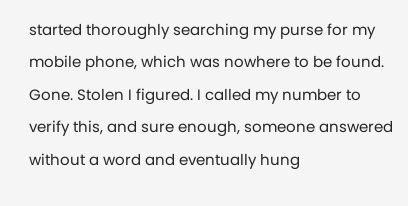started thoroughly searching my purse for my mobile phone, which was nowhere to be found. Gone. Stolen I figured. I called my number to verify this, and sure enough, someone answered without a word and eventually hung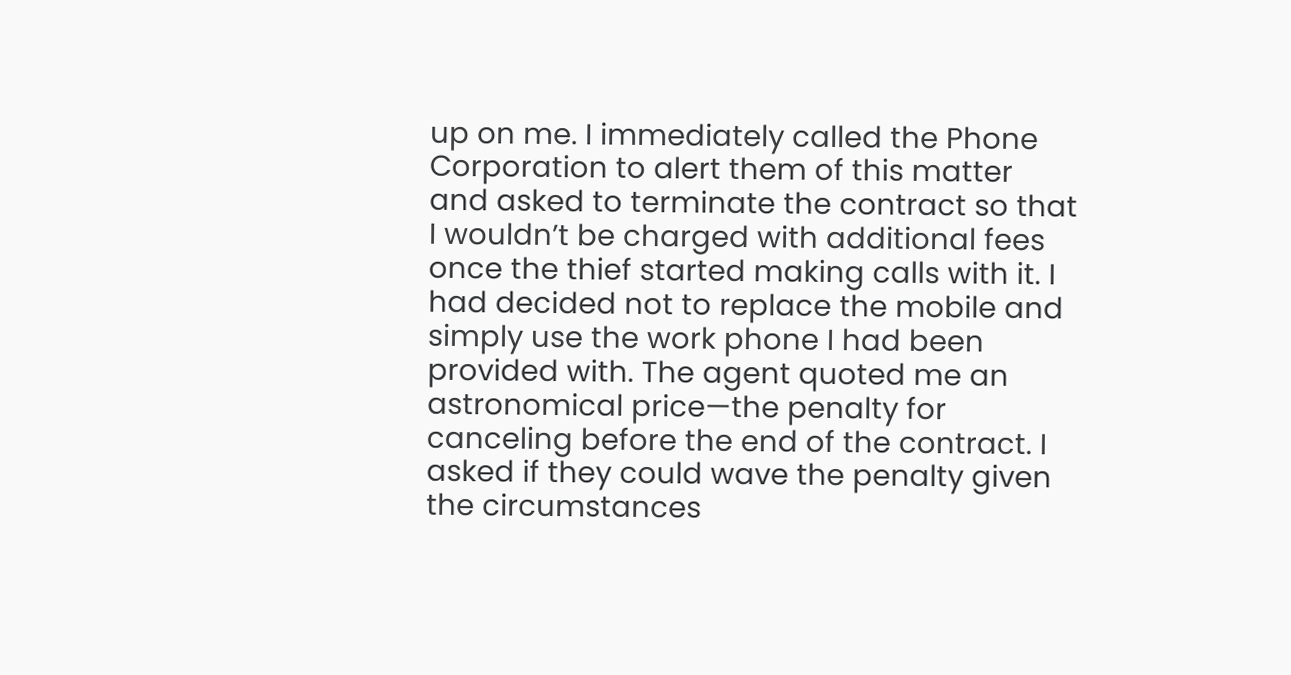up on me. I immediately called the Phone Corporation to alert them of this matter and asked to terminate the contract so that I wouldn’t be charged with additional fees once the thief started making calls with it. I had decided not to replace the mobile and simply use the work phone I had been provided with. The agent quoted me an astronomical price—the penalty for canceling before the end of the contract. I asked if they could wave the penalty given the circumstances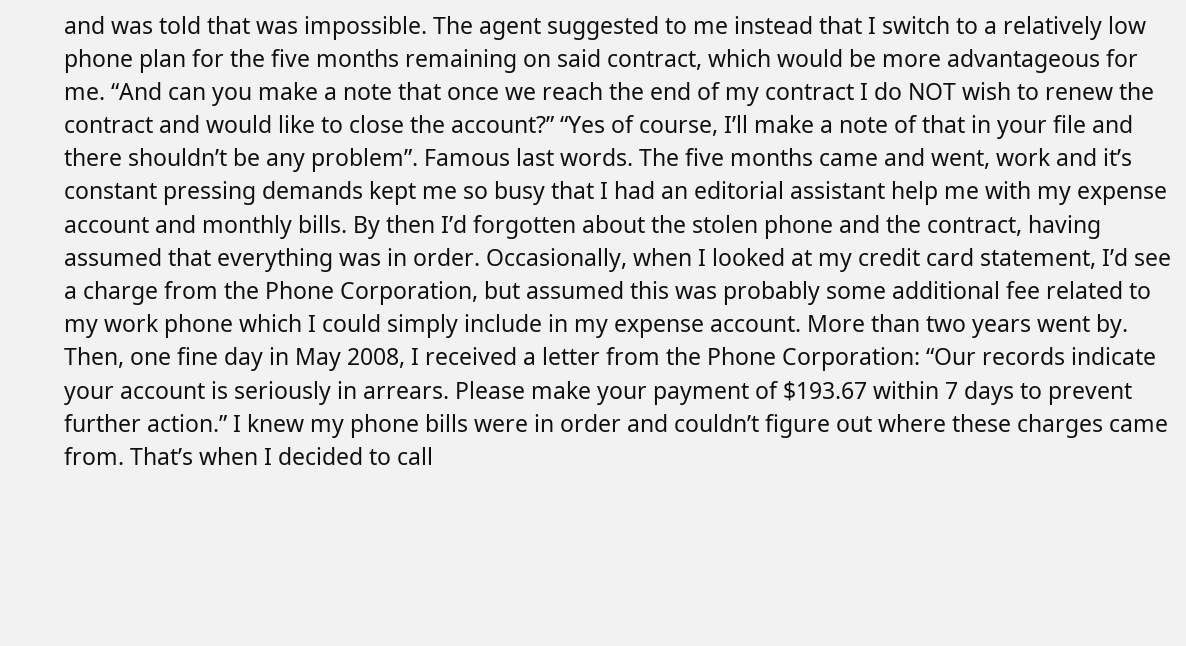and was told that was impossible. The agent suggested to me instead that I switch to a relatively low phone plan for the five months remaining on said contract, which would be more advantageous for me. “And can you make a note that once we reach the end of my contract I do NOT wish to renew the contract and would like to close the account?” “Yes of course, I’ll make a note of that in your file and there shouldn’t be any problem”. Famous last words. The five months came and went, work and it’s constant pressing demands kept me so busy that I had an editorial assistant help me with my expense account and monthly bills. By then I’d forgotten about the stolen phone and the contract, having assumed that everything was in order. Occasionally, when I looked at my credit card statement, I’d see a charge from the Phone Corporation, but assumed this was probably some additional fee related to my work phone which I could simply include in my expense account. More than two years went by. Then, one fine day in May 2008, I received a letter from the Phone Corporation: “Our records indicate your account is seriously in arrears. Please make your payment of $193.67 within 7 days to prevent further action.” I knew my phone bills were in order and couldn’t figure out where these charges came from. That’s when I decided to call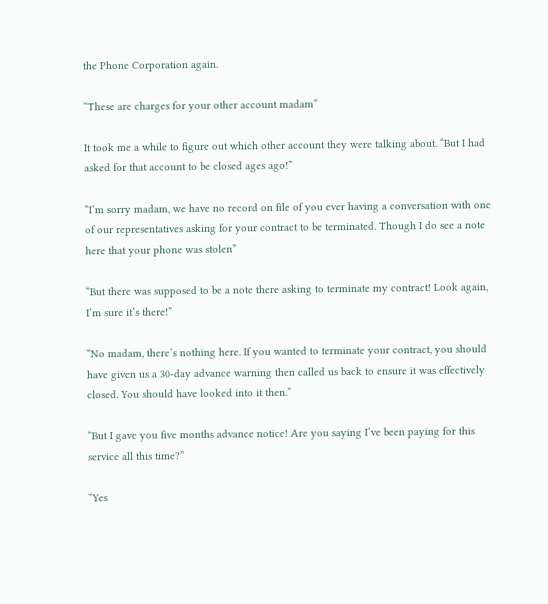the Phone Corporation again.

“These are charges for your other account madam”

It took me a while to figure out which other account they were talking about. “But I had asked for that account to be closed ages ago!”

“I’m sorry madam, we have no record on file of you ever having a conversation with one of our representatives asking for your contract to be terminated. Though I do see a note here that your phone was stolen”

“But there was supposed to be a note there asking to terminate my contract! Look again, I’m sure it’s there!”

“No madam, there’s nothing here. If you wanted to terminate your contract, you should have given us a 30-day advance warning then called us back to ensure it was effectively closed. You should have looked into it then.”

“But I gave you five months advance notice! Are you saying I’ve been paying for this service all this time?”

“Yes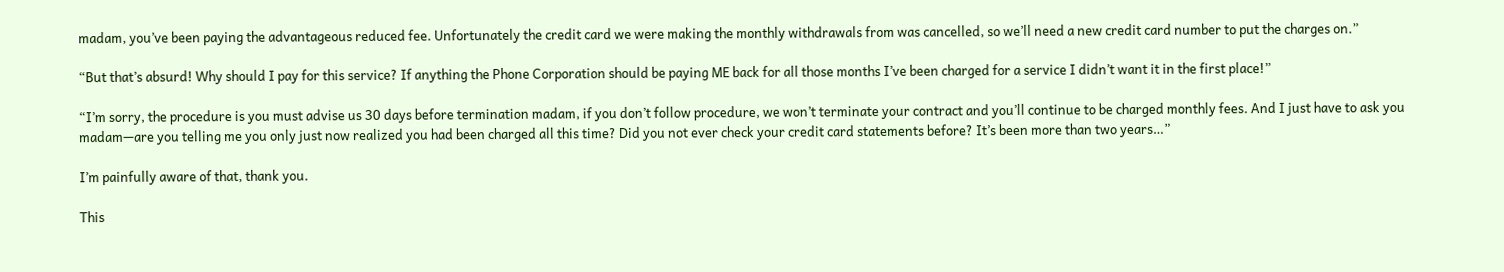madam, you’ve been paying the advantageous reduced fee. Unfortunately the credit card we were making the monthly withdrawals from was cancelled, so we’ll need a new credit card number to put the charges on.”

“But that’s absurd! Why should I pay for this service? If anything the Phone Corporation should be paying ME back for all those months I’ve been charged for a service I didn’t want it in the first place!”

“I’m sorry, the procedure is you must advise us 30 days before termination madam, if you don’t follow procedure, we won’t terminate your contract and you’ll continue to be charged monthly fees. And I just have to ask you madam—are you telling me you only just now realized you had been charged all this time? Did you not ever check your credit card statements before? It’s been more than two years…”

I’m painfully aware of that, thank you.

This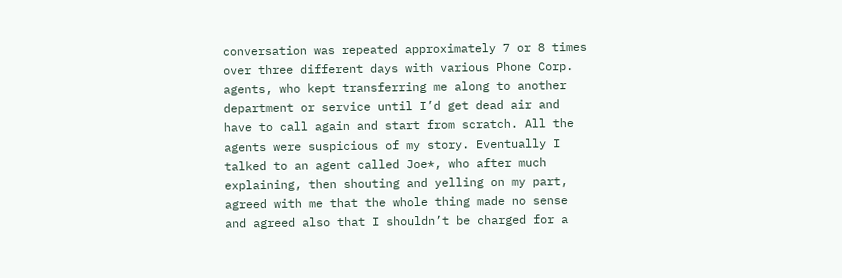conversation was repeated approximately 7 or 8 times over three different days with various Phone Corp. agents, who kept transferring me along to another department or service until I’d get dead air and have to call again and start from scratch. All the agents were suspicious of my story. Eventually I talked to an agent called Joe*, who after much explaining, then shouting and yelling on my part, agreed with me that the whole thing made no sense and agreed also that I shouldn’t be charged for a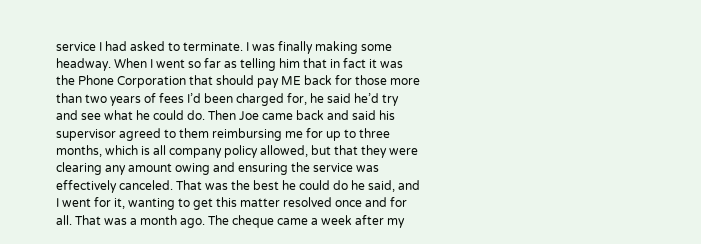service I had asked to terminate. I was finally making some headway. When I went so far as telling him that in fact it was the Phone Corporation that should pay ME back for those more than two years of fees I’d been charged for, he said he’d try and see what he could do. Then Joe came back and said his supervisor agreed to them reimbursing me for up to three months, which is all company policy allowed, but that they were clearing any amount owing and ensuring the service was effectively canceled. That was the best he could do he said, and I went for it, wanting to get this matter resolved once and for all. That was a month ago. The cheque came a week after my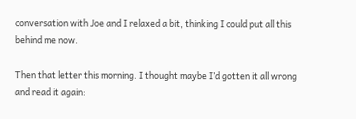conversation with Joe and I relaxed a bit, thinking I could put all this behind me now.

Then that letter this morning. I thought maybe I’d gotten it all wrong and read it again: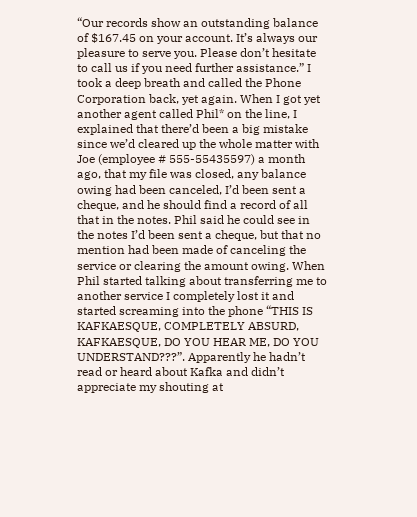“Our records show an outstanding balance of $167.45 on your account. It’s always our pleasure to serve you. Please don’t hesitate to call us if you need further assistance.” I took a deep breath and called the Phone Corporation back, yet again. When I got yet another agent called Phil* on the line, I explained that there’d been a big mistake since we’d cleared up the whole matter with Joe (employee # 555-55435597) a month ago, that my file was closed, any balance owing had been canceled, I’d been sent a cheque, and he should find a record of all that in the notes. Phil said he could see in the notes I’d been sent a cheque, but that no mention had been made of canceling the service or clearing the amount owing. When Phil started talking about transferring me to another service I completely lost it and started screaming into the phone “THIS IS KAFKAESQUE, COMPLETELY ABSURD, KAFKAESQUE, DO YOU HEAR ME, DO YOU UNDERSTAND???”. Apparently he hadn’t read or heard about Kafka and didn’t appreciate my shouting at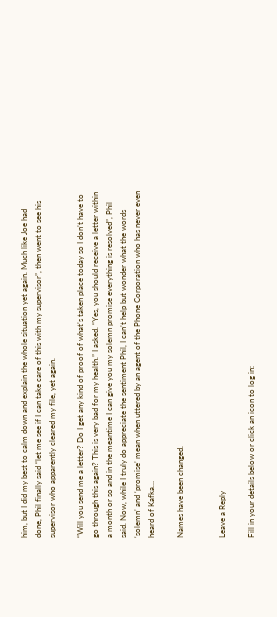him, but I did my best to calm down and explain the whole situation yet again. Much like Joe had done, Phil finally said “let me see if I can take care of this with my supervisor”, then went to see his supervisor who apparently cleared my file, yet again.

“Will you send me a letter? Do I get any kind of proof of what’s taken place today so I don’t have to go through this again? This is very bad for my health.” I asked. “Yes, you should receive a letter within a month or so and in the meantime I can give you my solemn promise everything is resolved”, Phil said. Now, while I truly do appreciate the sentiment Phil, I can’t help but wonder what the words ‘solemn’ and ‘promise’ mean when uttered by an agent of the Phone Corporation who has never even heard of Kafka…

Names have been changed.


Leave a Reply

Fill in your details below or click an icon to log in: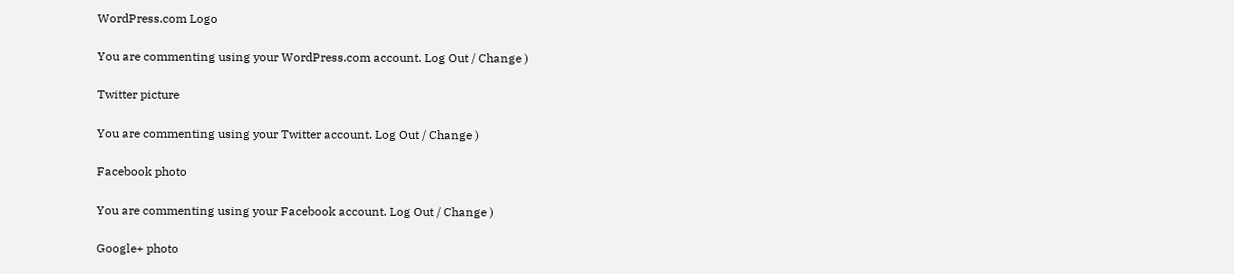WordPress.com Logo

You are commenting using your WordPress.com account. Log Out / Change )

Twitter picture

You are commenting using your Twitter account. Log Out / Change )

Facebook photo

You are commenting using your Facebook account. Log Out / Change )

Google+ photo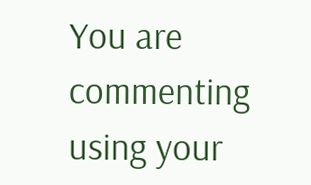You are commenting using your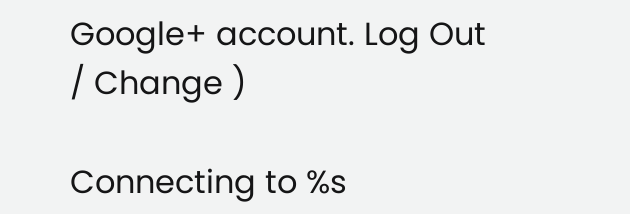Google+ account. Log Out / Change )

Connecting to %s